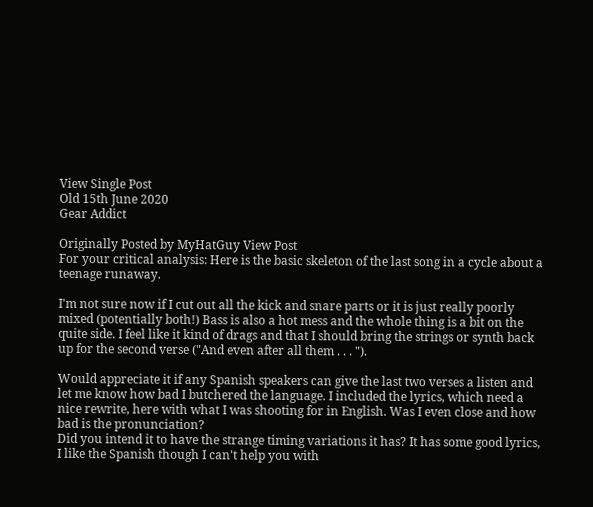View Single Post
Old 15th June 2020
Gear Addict

Originally Posted by MyHatGuy View Post
For your critical analysis: Here is the basic skeleton of the last song in a cycle about a teenage runaway.

I'm not sure now if I cut out all the kick and snare parts or it is just really poorly mixed (potentially both!) Bass is also a hot mess and the whole thing is a bit on the quite side. I feel like it kind of drags and that I should bring the strings or synth back up for the second verse ("And even after all them . . . ").

Would appreciate it if any Spanish speakers can give the last two verses a listen and let me know how bad I butchered the language. I included the lyrics, which need a nice rewrite, here with what I was shooting for in English. Was I even close and how bad is the pronunciation?
Did you intend it to have the strange timing variations it has? It has some good lyrics, I like the Spanish though I can't help you with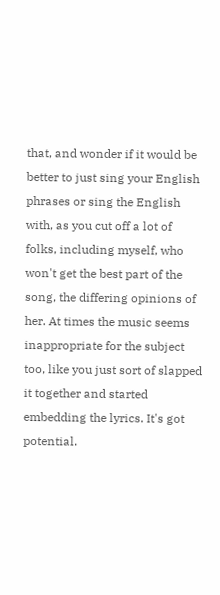that, and wonder if it would be better to just sing your English phrases or sing the English with, as you cut off a lot of folks, including myself, who won't get the best part of the song, the differing opinions of her. At times the music seems inappropriate for the subject too, like you just sort of slapped it together and started embedding the lyrics. It's got potential.